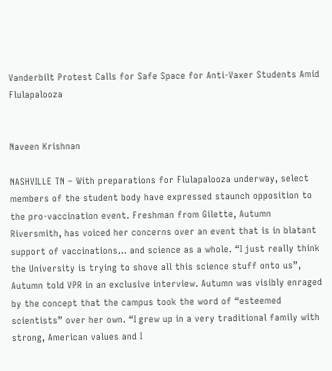Vanderbilt Protest Calls for Safe Space for Anti-Vaxer Students Amid Flulapalooza


Naveen Krishnan

NASHVILLE TN – With preparations for Flulapalooza underway, select members of the student body have expressed staunch opposition to the pro-vaccination event. Freshman from Gilette, Autumn Riversmith, has voiced her concerns over an event that is in blatant support of vaccinations… and science as a whole. “I just really think the University is trying to shove all this science stuff onto us”, Autumn told VPR in an exclusive interview. Autumn was visibly enraged by the concept that the campus took the word of “esteemed scientists” over her own. “I grew up in a very traditional family with strong, American values and I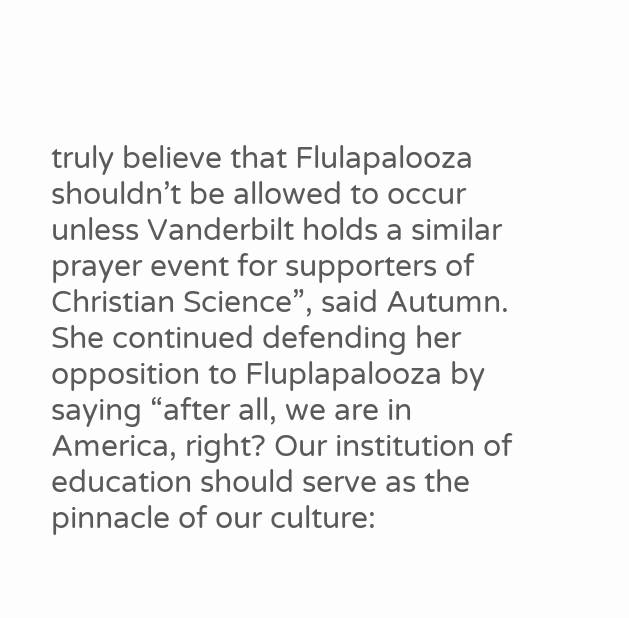truly believe that Flulapalooza shouldn’t be allowed to occur unless Vanderbilt holds a similar prayer event for supporters of Christian Science”, said Autumn. She continued defending her opposition to Fluplapalooza by saying “after all, we are in America, right? Our institution of education should serve as the pinnacle of our culture: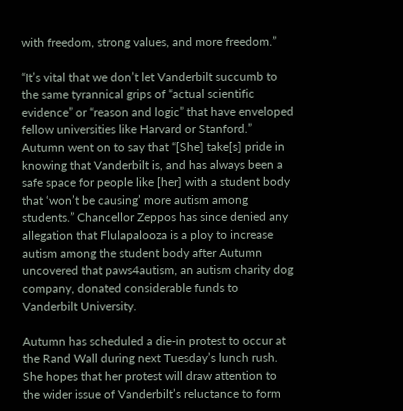with freedom, strong values, and more freedom.”

“It’s vital that we don’t let Vanderbilt succumb to the same tyrannical grips of “actual scientific evidence” or “reason and logic” that have enveloped fellow universities like Harvard or Stanford.” Autumn went on to say that “[She] take[s] pride in knowing that Vanderbilt is, and has always been a safe space for people like [her] with a student body that ‘won’t be causing’ more autism among students.” Chancellor Zeppos has since denied any allegation that Flulapalooza is a ploy to increase autism among the student body after Autumn uncovered that paws4autism, an autism charity dog company, donated considerable funds to Vanderbilt University.

Autumn has scheduled a die-in protest to occur at the Rand Wall during next Tuesday’s lunch rush. She hopes that her protest will draw attention to the wider issue of Vanderbilt’s reluctance to form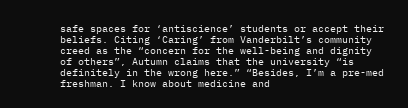safe spaces for ‘antiscience’ students or accept their beliefs. Citing ‘Caring’ from Vanderbilt’s community creed as the “concern for the well-being and dignity of others”, Autumn claims that the university “is definitely in the wrong here.” “Besides, I’m a pre-med freshman. I know about medicine and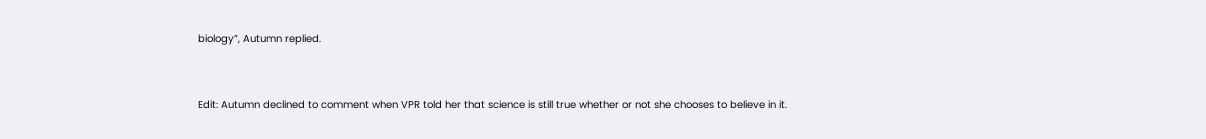biology”, Autumn replied.


Edit: Autumn declined to comment when VPR told her that science is still true whether or not she chooses to believe in it.